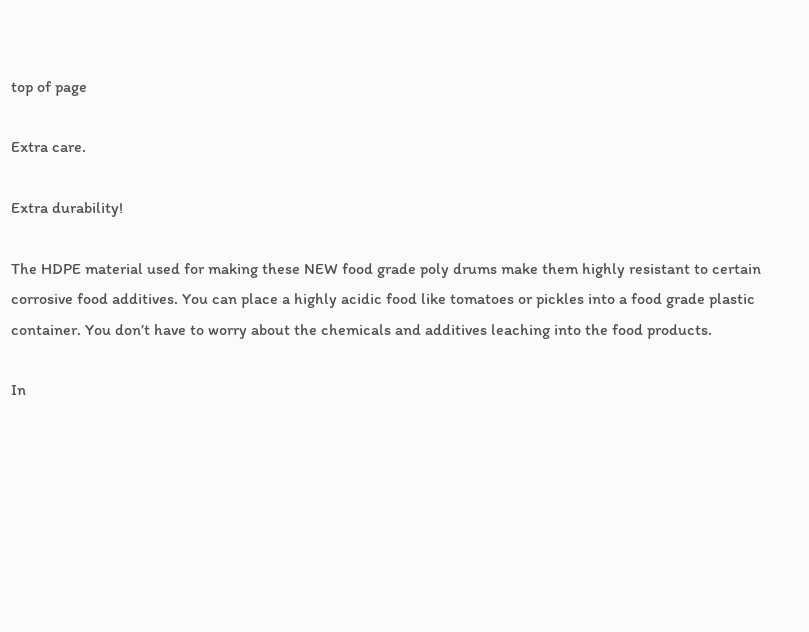top of page

Extra care.

Extra durability!

The HDPE material used for making these NEW food grade poly drums make them highly resistant to certain corrosive food additives. You can place a highly acidic food like tomatoes or pickles into a food grade plastic container. You don’t have to worry about the chemicals and additives leaching into the food products.

In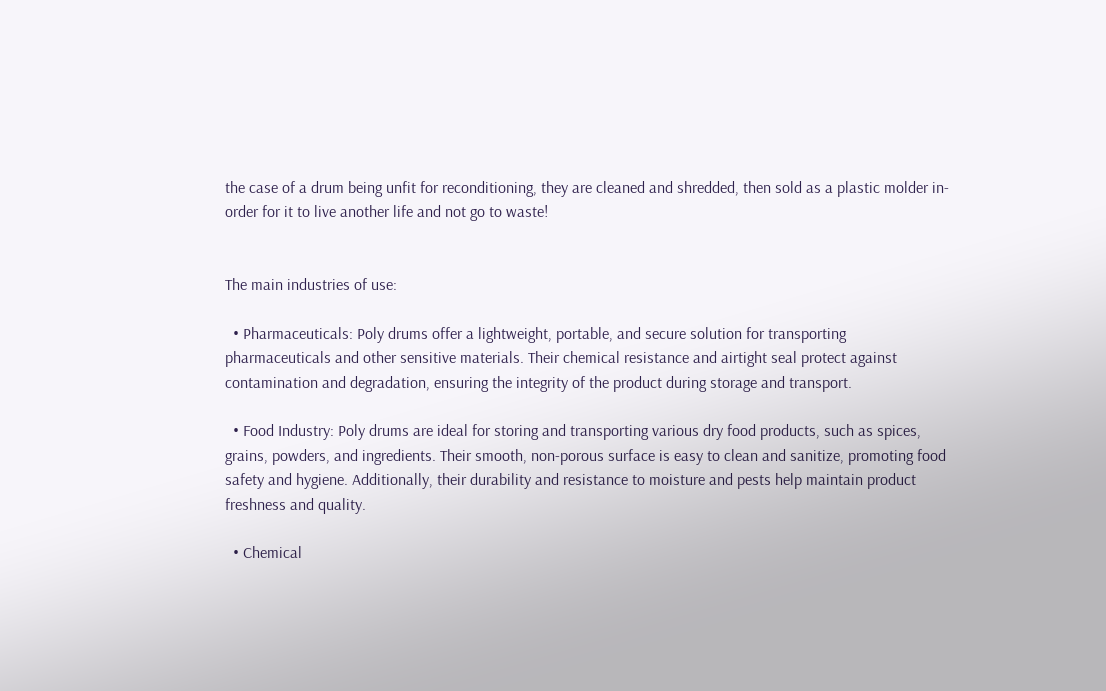the case of a drum being unfit for reconditioning, they are cleaned and shredded, then sold as a plastic molder in-order for it to live another life and not go to waste!


The main industries of use:

  • Pharmaceuticals: Poly drums offer a lightweight, portable, and secure solution for transporting pharmaceuticals and other sensitive materials. Their chemical resistance and airtight seal protect against contamination and degradation, ensuring the integrity of the product during storage and transport.

  • Food Industry: Poly drums are ideal for storing and transporting various dry food products, such as spices, grains, powders, and ingredients. Their smooth, non-porous surface is easy to clean and sanitize, promoting food safety and hygiene. Additionally, their durability and resistance to moisture and pests help maintain product freshness and quality.

  • Chemical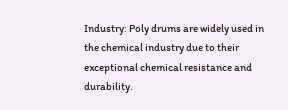Industry: Poly drums are widely used in the chemical industry due to their exceptional chemical resistance and durability.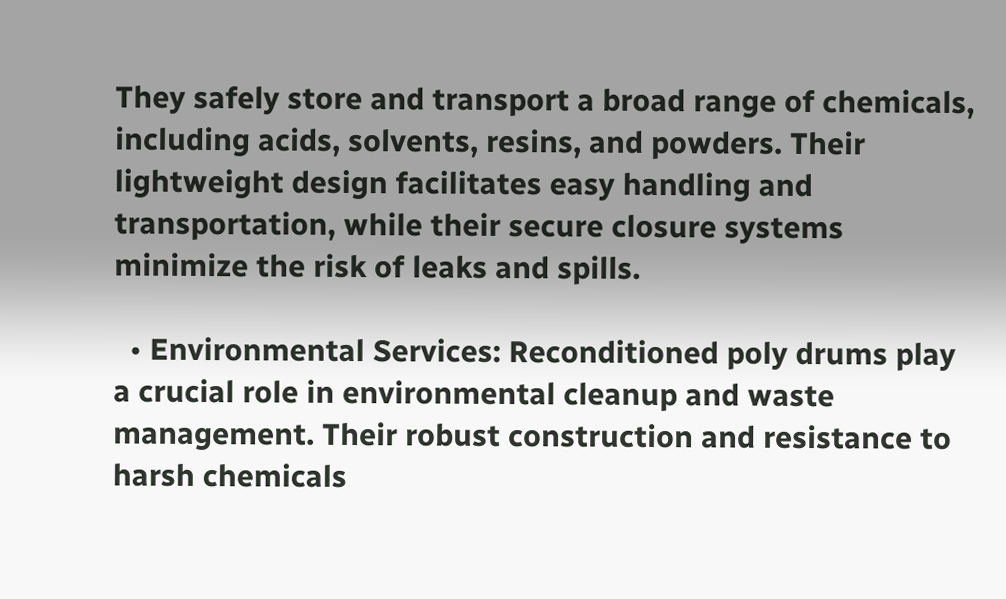They safely store and transport a broad range of chemicals, including acids, solvents, resins, and powders. Their lightweight design facilitates easy handling and transportation, while their secure closure systems minimize the risk of leaks and spills.

  • Environmental Services: Reconditioned poly drums play a crucial role in environmental cleanup and waste management. Their robust construction and resistance to harsh chemicals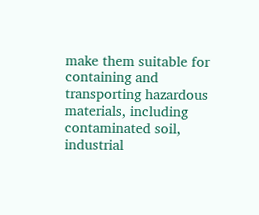make them suitable for containing and transporting hazardous materials, including contaminated soil, industrial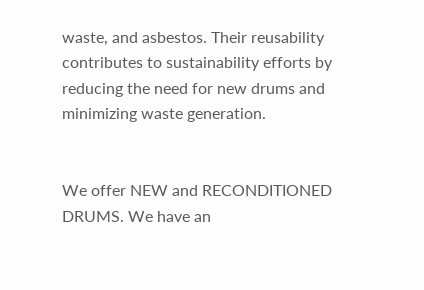waste, and asbestos. Their reusability contributes to sustainability efforts by reducing the need for new drums and minimizing waste generation.


We offer NEW and RECONDITIONED DRUMS. We have an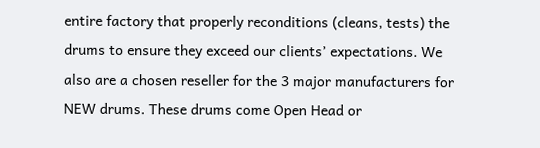entire factory that properly reconditions (cleans, tests) the drums to ensure they exceed our clients’ expectations. We also are a chosen reseller for the 3 major manufacturers for NEW drums. These drums come Open Head or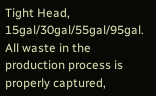Tight Head, 15gal/30gal/55gal/95gal. All waste in the production process is properly captured,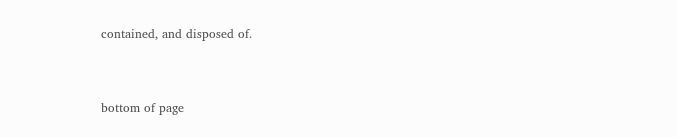contained, and disposed of.


bottom of page